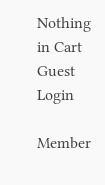Nothing in Cart
Guest Login

Member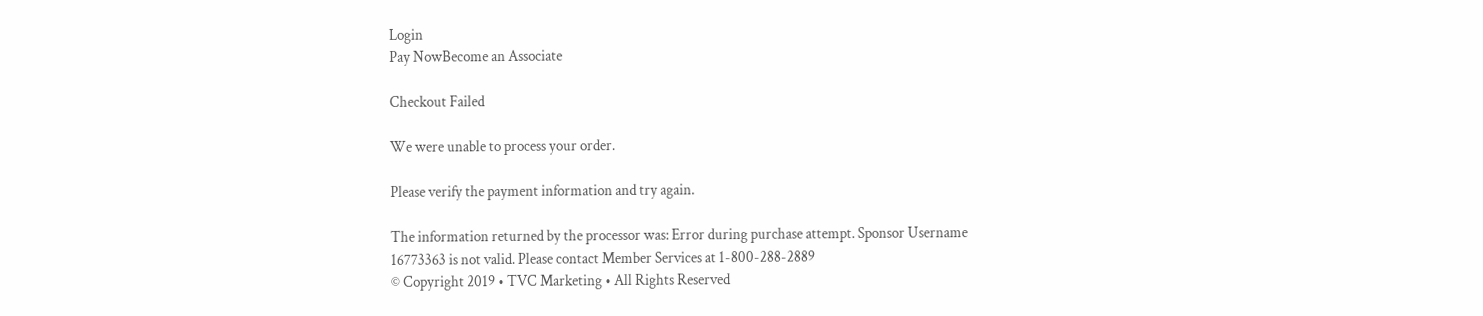Login
Pay NowBecome an Associate

Checkout Failed

We were unable to process your order.

Please verify the payment information and try again.

The information returned by the processor was: Error during purchase attempt. Sponsor Username 16773363 is not valid. Please contact Member Services at 1-800-288-2889
© Copyright 2019 • TVC Marketing • All Rights Reserved